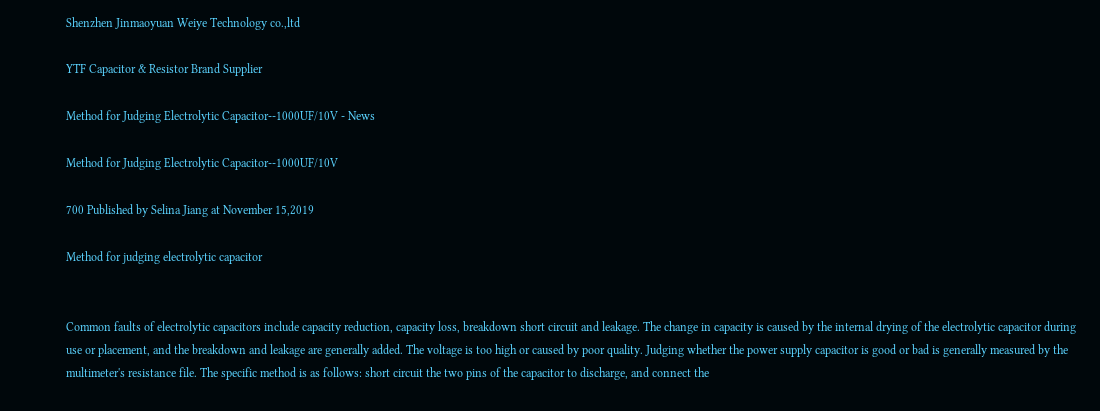Shenzhen Jinmaoyuan Weiye Technology co.,ltd

YTF Capacitor & Resistor Brand Supplier

Method for Judging Electrolytic Capacitor--1000UF/10V - News

Method for Judging Electrolytic Capacitor--1000UF/10V

700 Published by Selina Jiang at November 15,2019

Method for judging electrolytic capacitor


Common faults of electrolytic capacitors include capacity reduction, capacity loss, breakdown short circuit and leakage. The change in capacity is caused by the internal drying of the electrolytic capacitor during use or placement, and the breakdown and leakage are generally added. The voltage is too high or caused by poor quality. Judging whether the power supply capacitor is good or bad is generally measured by the multimeter's resistance file. The specific method is as follows: short circuit the two pins of the capacitor to discharge, and connect the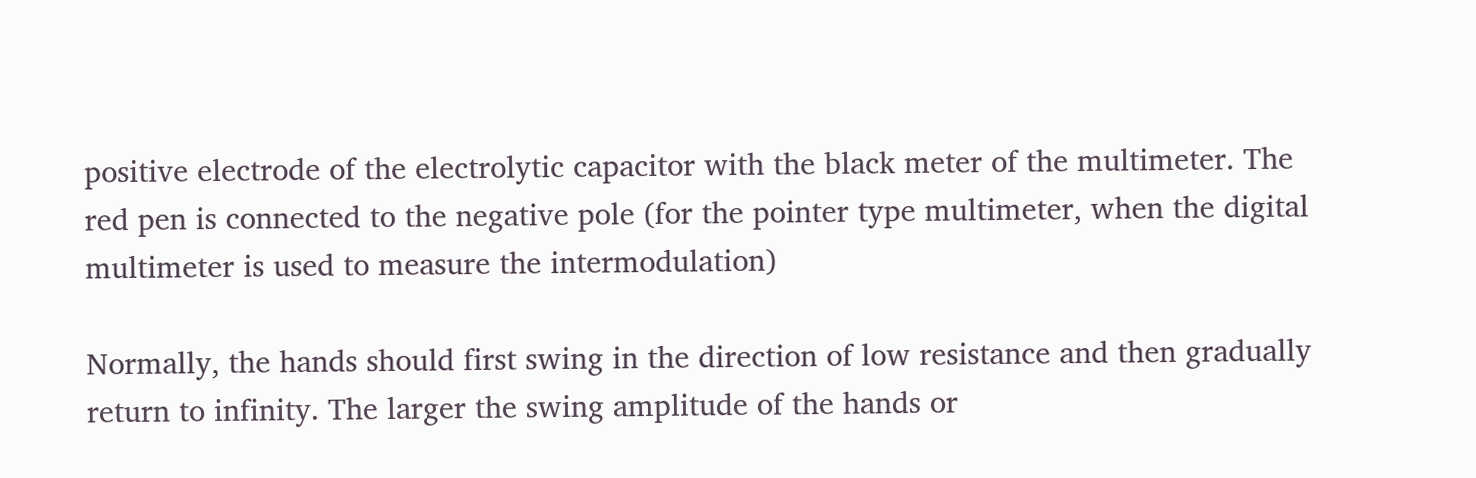positive electrode of the electrolytic capacitor with the black meter of the multimeter. The red pen is connected to the negative pole (for the pointer type multimeter, when the digital multimeter is used to measure the intermodulation)

Normally, the hands should first swing in the direction of low resistance and then gradually return to infinity. The larger the swing amplitude of the hands or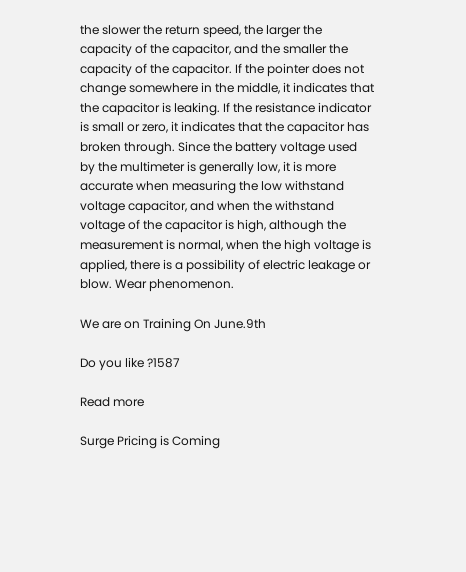the slower the return speed, the larger the capacity of the capacitor, and the smaller the capacity of the capacitor. If the pointer does not change somewhere in the middle, it indicates that the capacitor is leaking. If the resistance indicator is small or zero, it indicates that the capacitor has broken through. Since the battery voltage used by the multimeter is generally low, it is more accurate when measuring the low withstand voltage capacitor, and when the withstand voltage of the capacitor is high, although the measurement is normal, when the high voltage is applied, there is a possibility of electric leakage or blow. Wear phenomenon.

We are on Training On June.9th

Do you like ?1587

Read more

Surge Pricing is Coming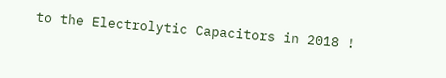to the Electrolytic Capacitors in 2018 !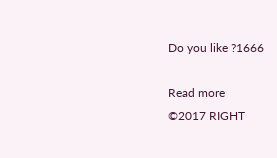Do you like ?1666

Read more
©2017 RIGHT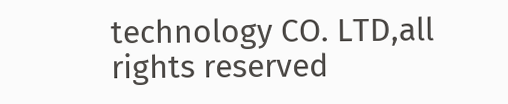technology CO. LTD,all rights reserved